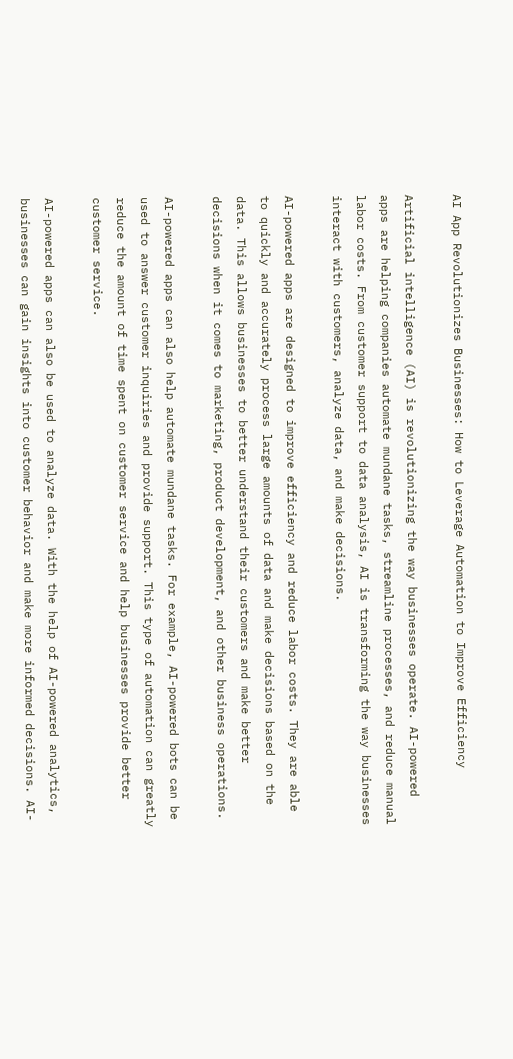AI App Revolutionizes Businesses: How to Leverage Automation to Improve Efficiency

Artificial intelligence (AI) is revolutionizing the way businesses operate. AI-powered apps are helping companies automate mundane tasks, streamline processes, and reduce manual labor costs. From customer support to data analysis, AI is transforming the way businesses interact with customers, analyze data, and make decisions.

AI-powered apps are designed to improve efficiency and reduce labor costs. They are able to quickly and accurately process large amounts of data and make decisions based on the data. This allows businesses to better understand their customers and make better decisions when it comes to marketing, product development, and other business operations.

AI-powered apps can also help automate mundane tasks. For example, AI-powered bots can be used to answer customer inquiries and provide support. This type of automation can greatly reduce the amount of time spent on customer service and help businesses provide better customer service.

AI-powered apps can also be used to analyze data. With the help of AI-powered analytics, businesses can gain insights into customer behavior and make more informed decisions. AI-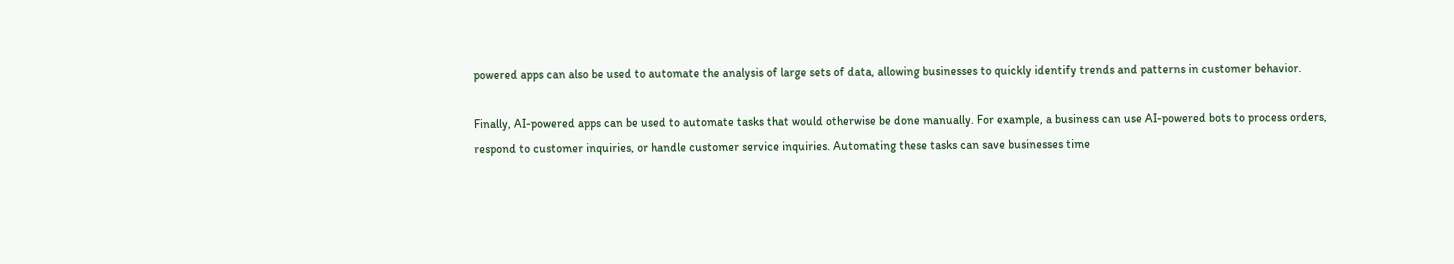powered apps can also be used to automate the analysis of large sets of data, allowing businesses to quickly identify trends and patterns in customer behavior.

Finally, AI-powered apps can be used to automate tasks that would otherwise be done manually. For example, a business can use AI-powered bots to process orders, respond to customer inquiries, or handle customer service inquiries. Automating these tasks can save businesses time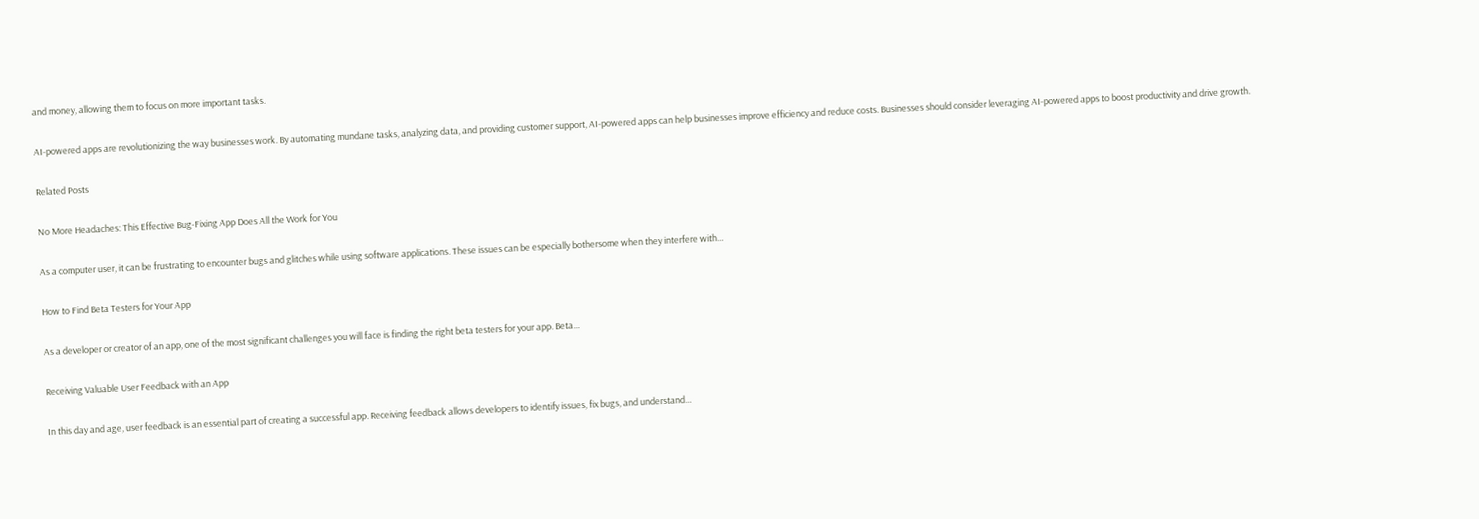and money, allowing them to focus on more important tasks.

AI-powered apps are revolutionizing the way businesses work. By automating mundane tasks, analyzing data, and providing customer support, AI-powered apps can help businesses improve efficiency and reduce costs. Businesses should consider leveraging AI-powered apps to boost productivity and drive growth.

Related Posts

No More Headaches: This Effective Bug-Fixing App Does All the Work for You

As a computer user, it can be frustrating to encounter bugs and glitches while using software applications. These issues can be especially bothersome when they interfere with…

How to Find Beta Testers for Your App

As a developer or creator of an app, one of the most significant challenges you will face is finding the right beta testers for your app. Beta…

Receiving Valuable User Feedback with an App

In this day and age, user feedback is an essential part of creating a successful app. Receiving feedback allows developers to identify issues, fix bugs, and understand…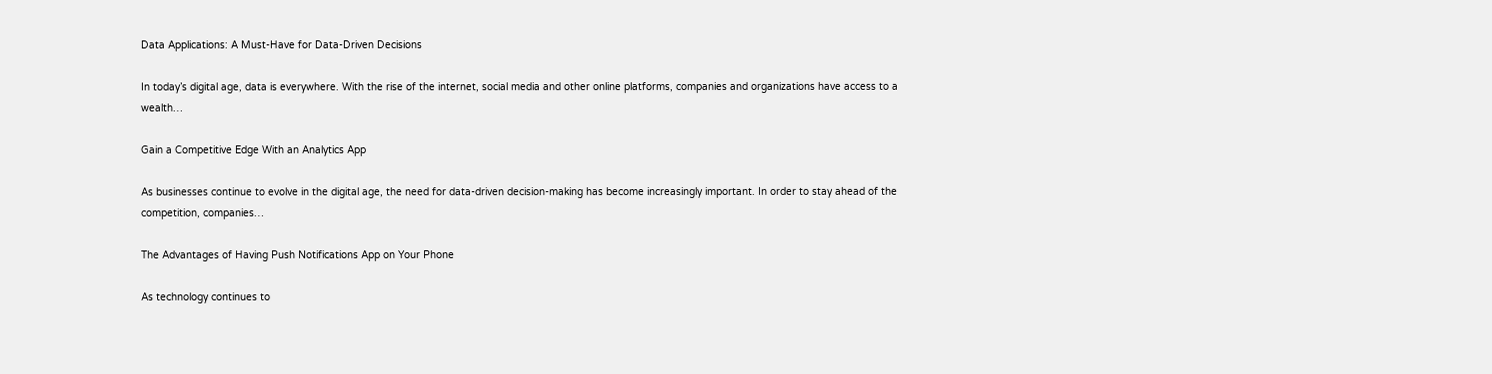Data Applications: A Must-Have for Data-Driven Decisions

In today’s digital age, data is everywhere. With the rise of the internet, social media and other online platforms, companies and organizations have access to a wealth…

Gain a Competitive Edge With an Analytics App

As businesses continue to evolve in the digital age, the need for data-driven decision-making has become increasingly important. In order to stay ahead of the competition, companies…

The Advantages of Having Push Notifications App on Your Phone

As technology continues to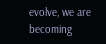evolve, we are becoming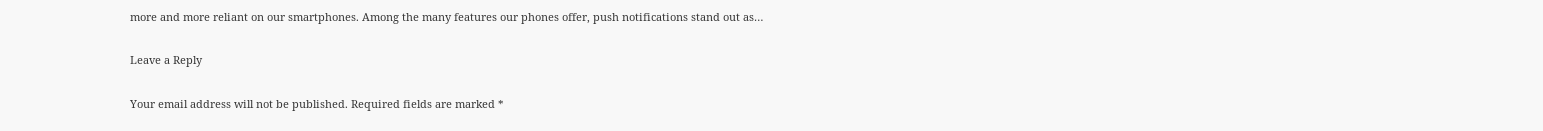more and more reliant on our smartphones. Among the many features our phones offer, push notifications stand out as…

Leave a Reply

Your email address will not be published. Required fields are marked *